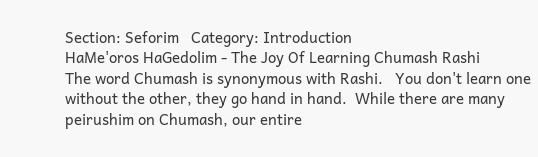Section: Seforim   Category: Introduction
HaMe'oros HaGedolim - The Joy Of Learning Chumash Rashi
The word Chumash is synonymous with Rashi.   You don't learn one without the other, they go hand in hand.  While there are many peirushim on Chumash, our entire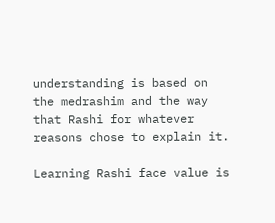understanding is based on the medrashim and the way that Rashi for whatever reasons chose to explain it.

Learning Rashi face value is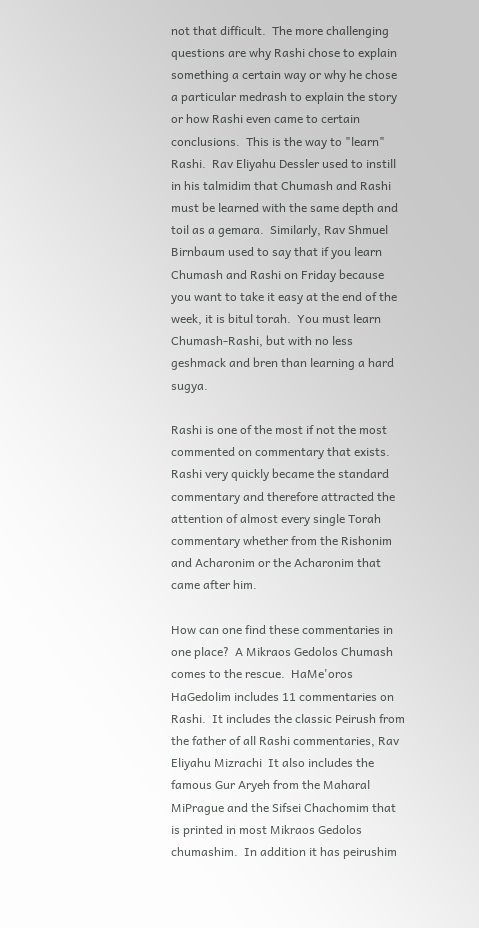not that difficult.  The more challenging questions are why Rashi chose to explain something a certain way or why he chose a particular medrash to explain the story or how Rashi even came to certain conclusions.  This is the way to "learn" Rashi.  Rav Eliyahu Dessler used to instill in his talmidim that Chumash and Rashi must be learned with the same depth and toil as a gemara.  Similarly, Rav Shmuel Birnbaum used to say that if you learn Chumash and Rashi on Friday because you want to take it easy at the end of the week, it is bitul torah.  You must learn Chumash-Rashi, but with no less geshmack and bren than learning a hard sugya.

Rashi is one of the most if not the most commented on commentary that exists.  Rashi very quickly became the standard commentary and therefore attracted the attention of almost every single Torah commentary whether from the Rishonim and Acharonim or the Acharonim that came after him.

How can one find these commentaries in one place?  A Mikraos Gedolos Chumash comes to the rescue.  HaMe'oros HaGedolim includes 11 commentaries on Rashi.  It includes the classic Peirush from the father of all Rashi commentaries, Rav Eliyahu Mizrachi  It also includes the famous Gur Aryeh from the Maharal MiPrague and the Sifsei Chachomim that is printed in most Mikraos Gedolos chumashim.  In addition it has peirushim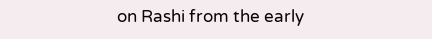on Rashi from the early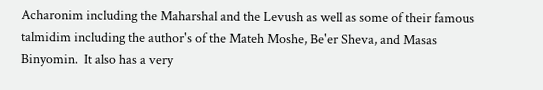Acharonim including the Maharshal and the Levush as well as some of their famous talmidim including the author's of the Mateh Moshe, Be'er Sheva, and Masas Binyomin.  It also has a very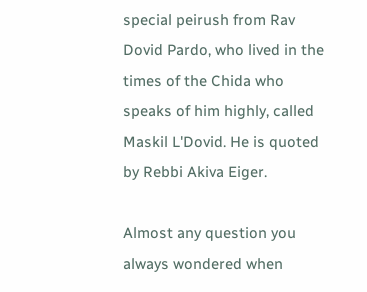special peirush from Rav Dovid Pardo, who lived in the times of the Chida who speaks of him highly, called Maskil L'Dovid. He is quoted by Rebbi Akiva Eiger.

Almost any question you always wondered when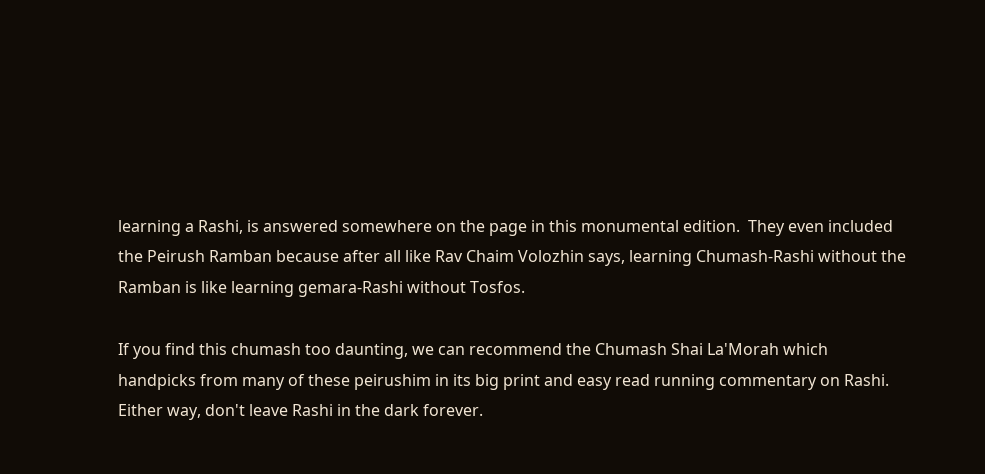learning a Rashi, is answered somewhere on the page in this monumental edition.  They even included the Peirush Ramban because after all like Rav Chaim Volozhin says, learning Chumash-Rashi without the Ramban is like learning gemara-Rashi without Tosfos.

If you find this chumash too daunting, we can recommend the Chumash Shai La'Morah which handpicks from many of these peirushim in its big print and easy read running commentary on Rashi.  Either way, don't leave Rashi in the dark forever.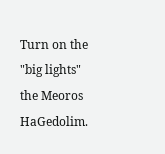Turn on the "big lights" the Meoros HaGedolim.